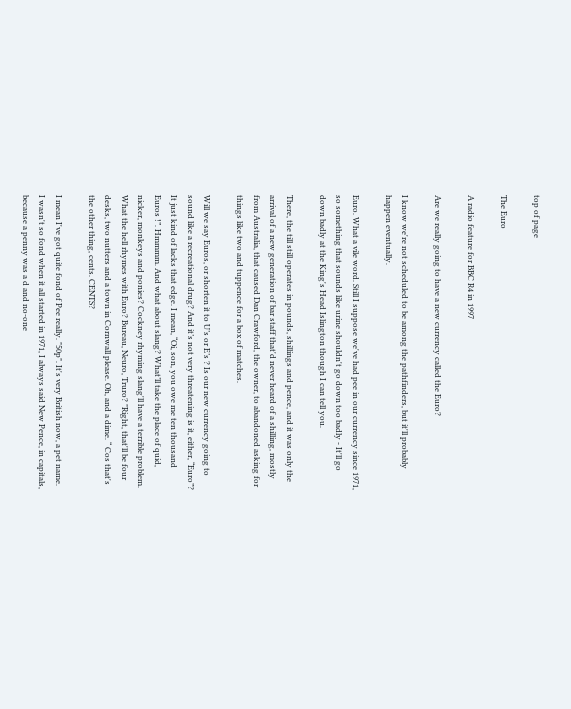top of page

The Euro

A radio feature for BBC R4 in 1997

Are we really going to have a new currency called the Euro?

I know we're not scheduled to be among the pathfinders, but it'll probably happen eventually.

Euro. What a vile word. Still I suppose we've had pee in our currency since 1971, so something that sounds like urine shouldn't go down too badly - It'll go down badly at the King's Head Islington though I can tell you.

There, the till still operates in pounds, shillings and pence, and it was only the arrival of a new generation of bar staff that'd never heard of a shilling, mostly from Australia, that caused Dan Crawford, the owner, to abandoned asking for things like two and tuppence for a box of matches.

Will we say Euros, or shorten it to U’s or E’s ? Is our new currency going to sound like a recreational drug? And it’s not very threatening is it, either, “Euro”? It just kind of lacks that edge. I mean, “Oi, son, you owe me ten thousand Euros !”. Hmmmm. And what about slang? What’ll take the place of quid, nicker, monkeys and ponies? Cockney rhyming slang'll have a terrible problem. What the hell rhymes with Euro? Bureau, Neuro, Truro? "Right, that'll be four desks, two nutters and a town in Cornwall please. Oh, and a dime. “ Cos that's the other thing, cents. CENTS?

I mean I've got quite fond of Pee really. "50p". It's very British now, a pet name. I wasn't so fond when it all started in 1971, I always said New Pence, in capitals, because a penny was a d and no-one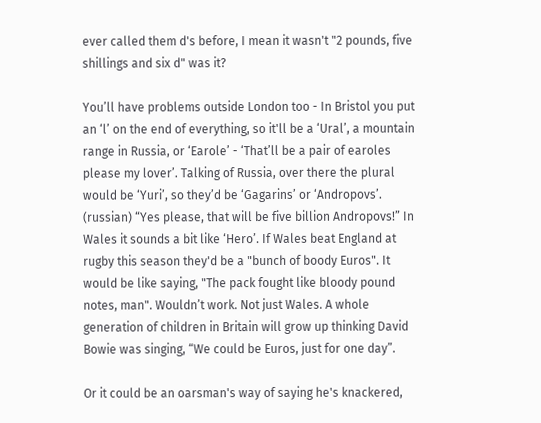ever called them d's before, I mean it wasn't "2 pounds, five shillings and six d" was it?

You’ll have problems outside London too - In Bristol you put an ‘l’ on the end of everything, so it'll be a ‘Ural’, a mountain range in Russia, or ‘Earole’ - ‘That’ll be a pair of earoles please my lover’. Talking of Russia, over there the plural would be ‘Yuri’, so they’d be ‘Gagarins’ or ‘Andropovs’. (russian) “Yes please, that will be five billion Andropovs!” In Wales it sounds a bit like ‘Hero’. If Wales beat England at rugby this season they'd be a "bunch of boody Euros". It would be like saying, "The pack fought like bloody pound notes, man". Wouldn’t work. Not just Wales. A whole generation of children in Britain will grow up thinking David Bowie was singing, “We could be Euros, just for one day”.

Or it could be an oarsman's way of saying he's knackered,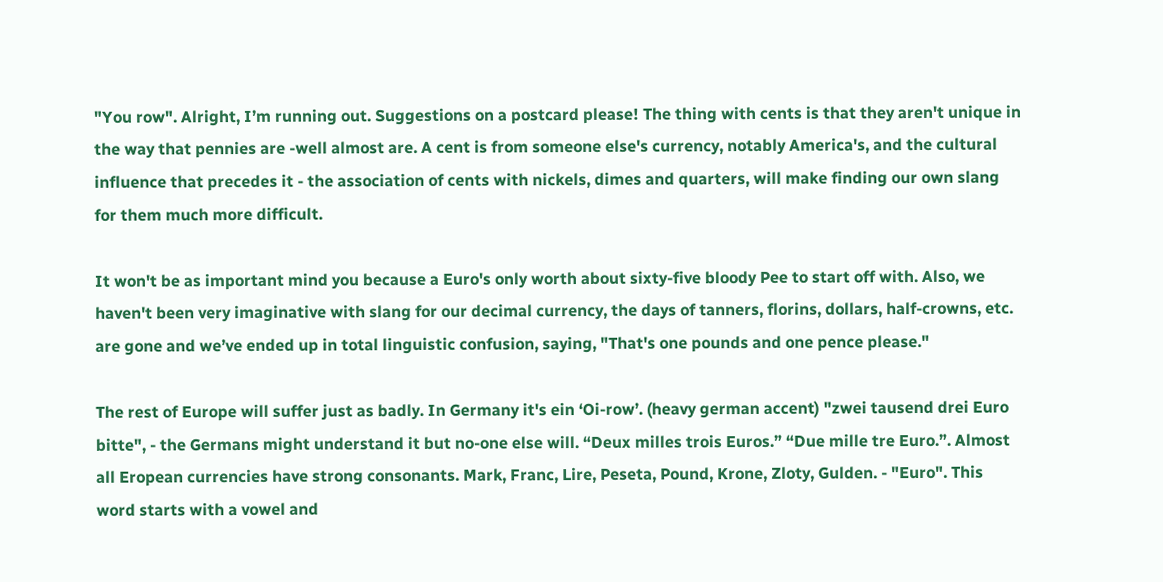"You row". Alright, I’m running out. Suggestions on a postcard please! The thing with cents is that they aren't unique in the way that pennies are -well almost are. A cent is from someone else's currency, notably America's, and the cultural influence that precedes it - the association of cents with nickels, dimes and quarters, will make finding our own slang for them much more difficult.

It won't be as important mind you because a Euro's only worth about sixty-five bloody Pee to start off with. Also, we haven't been very imaginative with slang for our decimal currency, the days of tanners, florins, dollars, half-crowns, etc. are gone and we’ve ended up in total linguistic confusion, saying, "That's one pounds and one pence please."

The rest of Europe will suffer just as badly. In Germany it's ein ‘Oi-row’. (heavy german accent) "zwei tausend drei Euro bitte", - the Germans might understand it but no-one else will. “Deux milles trois Euros.” “Due mille tre Euro.”. Almost all Eropean currencies have strong consonants. Mark, Franc, Lire, Peseta, Pound, Krone, Zloty, Gulden. - "Euro". This word starts with a vowel and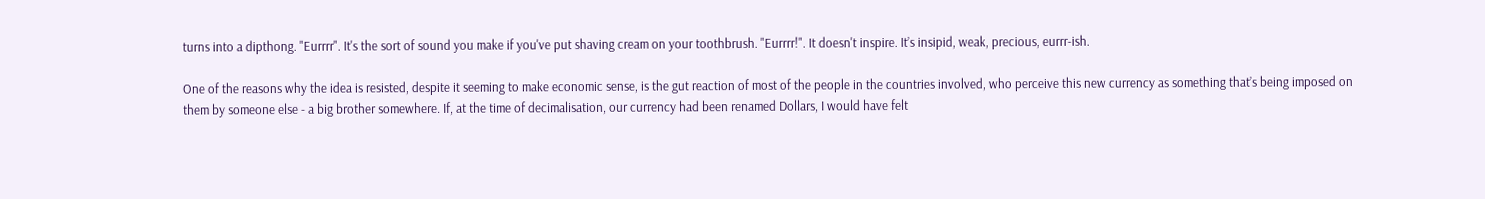turns into a dipthong. "Eurrrr". It's the sort of sound you make if you've put shaving cream on your toothbrush. "Eurrrr!". It doesn't inspire. It’s insipid, weak, precious, eurrr-ish.

One of the reasons why the idea is resisted, despite it seeming to make economic sense, is the gut reaction of most of the people in the countries involved, who perceive this new currency as something that’s being imposed on them by someone else - a big brother somewhere. If, at the time of decimalisation, our currency had been renamed Dollars, I would have felt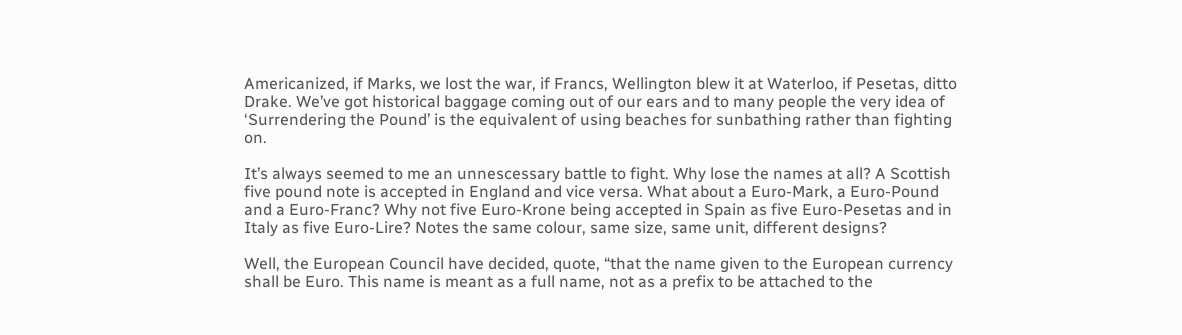Americanized, if Marks, we lost the war, if Francs, Wellington blew it at Waterloo, if Pesetas, ditto Drake. We’ve got historical baggage coming out of our ears and to many people the very idea of ‘Surrendering the Pound’ is the equivalent of using beaches for sunbathing rather than fighting on.

It’s always seemed to me an unnescessary battle to fight. Why lose the names at all? A Scottish five pound note is accepted in England and vice versa. What about a Euro-Mark, a Euro-Pound and a Euro-Franc? Why not five Euro-Krone being accepted in Spain as five Euro-Pesetas and in Italy as five Euro-Lire? Notes the same colour, same size, same unit, different designs?

Well, the European Council have decided, quote, “that the name given to the European currency shall be Euro. This name is meant as a full name, not as a prefix to be attached to the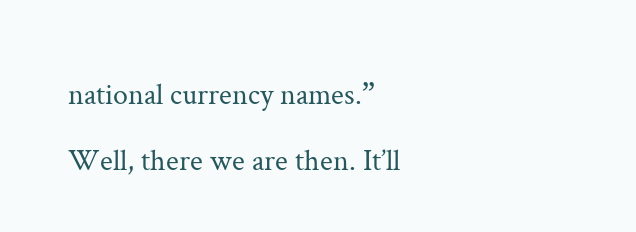national currency names.”

Well, there we are then. It’ll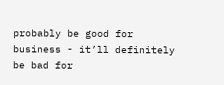probably be good for business - it’ll definitely be bad for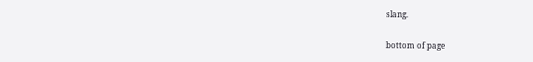slang.

bottom of page